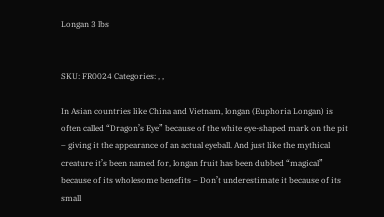Longan 3 lbs


SKU: FR0024 Categories: , ,

In Asian countries like China and Vietnam, longan (Euphoria Longan) is often called “Dragon’s Eye” because of the white eye-shaped mark on the pit – giving it the appearance of an actual eyeball. And just like the mythical creature it’s been named for, longan fruit has been dubbed “magical” because of its wholesome benefits – Don’t underestimate it because of its small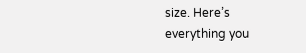size. Here’s everything you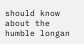should know about the humble longan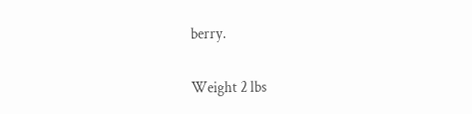berry.

Weight 2 lbs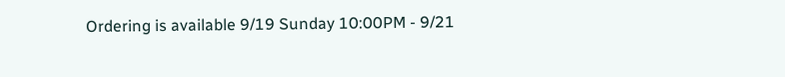Ordering is available 9/19 Sunday 10:00PM - 9/21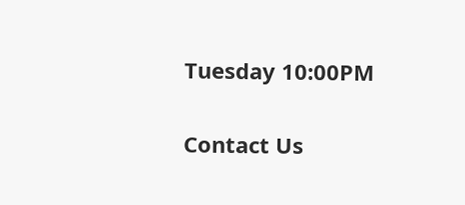Tuesday 10:00PM

Contact Us